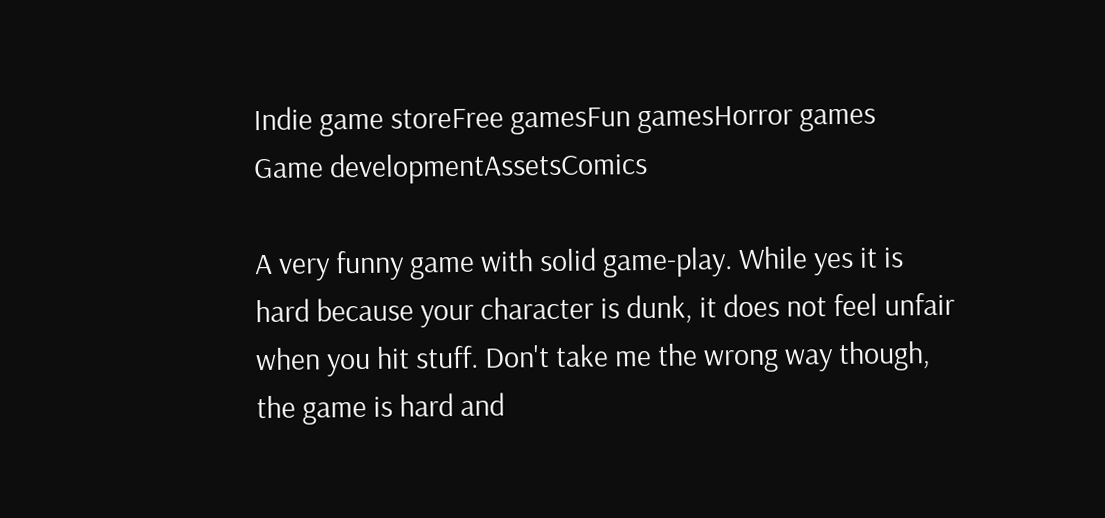Indie game storeFree gamesFun gamesHorror games
Game developmentAssetsComics

A very funny game with solid game-play. While yes it is hard because your character is dunk, it does not feel unfair when you hit stuff. Don't take me the wrong way though, the game is hard and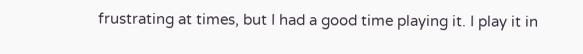frustrating at times, but I had a good time playing it. I play it in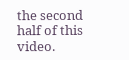the second half of this video.